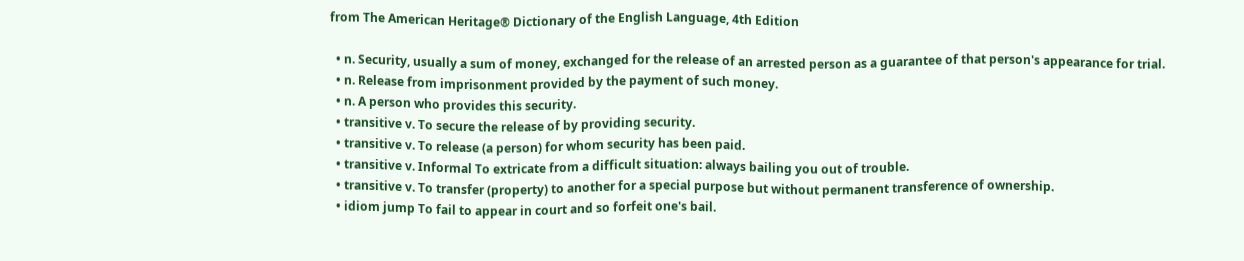from The American Heritage® Dictionary of the English Language, 4th Edition

  • n. Security, usually a sum of money, exchanged for the release of an arrested person as a guarantee of that person's appearance for trial.
  • n. Release from imprisonment provided by the payment of such money.
  • n. A person who provides this security.
  • transitive v. To secure the release of by providing security.
  • transitive v. To release (a person) for whom security has been paid.
  • transitive v. Informal To extricate from a difficult situation: always bailing you out of trouble.
  • transitive v. To transfer (property) to another for a special purpose but without permanent transference of ownership.
  • idiom jump To fail to appear in court and so forfeit one's bail.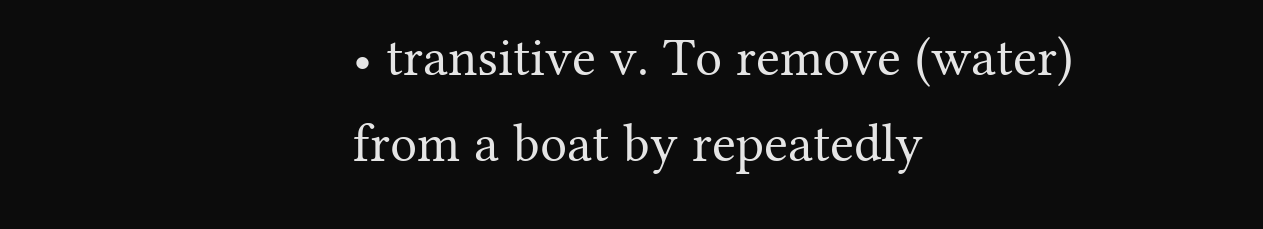• transitive v. To remove (water) from a boat by repeatedly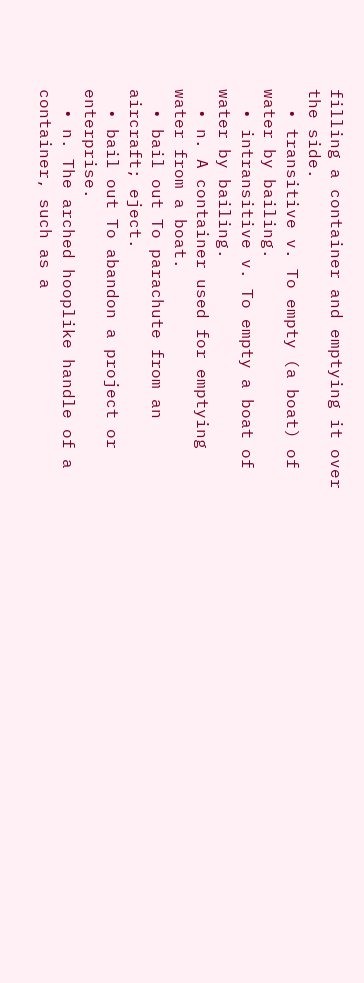filling a container and emptying it over the side.
  • transitive v. To empty (a boat) of water by bailing.
  • intransitive v. To empty a boat of water by bailing.
  • n. A container used for emptying water from a boat.
  • bail out To parachute from an aircraft; eject.
  • bail out To abandon a project or enterprise.
  • n. The arched hooplike handle of a container, such as a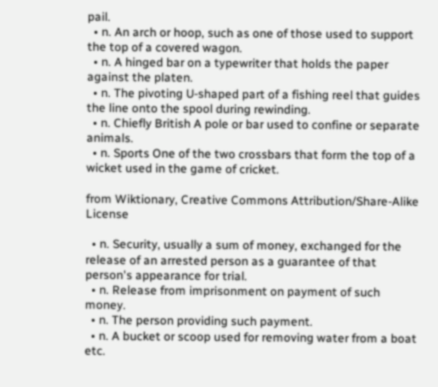pail.
  • n. An arch or hoop, such as one of those used to support the top of a covered wagon.
  • n. A hinged bar on a typewriter that holds the paper against the platen.
  • n. The pivoting U-shaped part of a fishing reel that guides the line onto the spool during rewinding.
  • n. Chiefly British A pole or bar used to confine or separate animals.
  • n. Sports One of the two crossbars that form the top of a wicket used in the game of cricket.

from Wiktionary, Creative Commons Attribution/Share-Alike License

  • n. Security, usually a sum of money, exchanged for the release of an arrested person as a guarantee of that person's appearance for trial.
  • n. Release from imprisonment on payment of such money.
  • n. The person providing such payment.
  • n. A bucket or scoop used for removing water from a boat etc.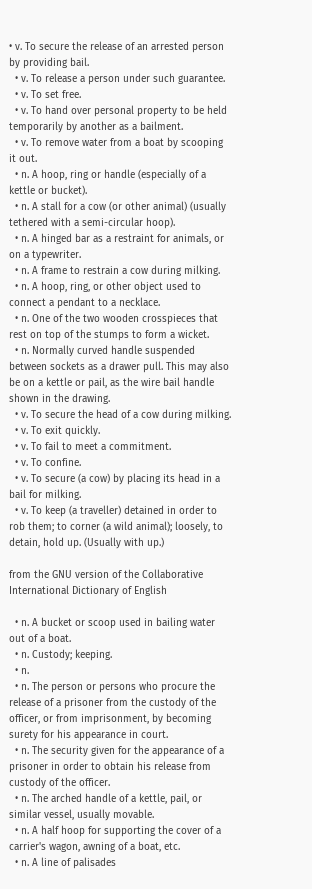• v. To secure the release of an arrested person by providing bail.
  • v. To release a person under such guarantee.
  • v. To set free.
  • v. To hand over personal property to be held temporarily by another as a bailment.
  • v. To remove water from a boat by scooping it out.
  • n. A hoop, ring or handle (especially of a kettle or bucket).
  • n. A stall for a cow (or other animal) (usually tethered with a semi-circular hoop).
  • n. A hinged bar as a restraint for animals, or on a typewriter.
  • n. A frame to restrain a cow during milking.
  • n. A hoop, ring, or other object used to connect a pendant to a necklace.
  • n. One of the two wooden crosspieces that rest on top of the stumps to form a wicket.
  • n. Normally curved handle suspended between sockets as a drawer pull. This may also be on a kettle or pail, as the wire bail handle shown in the drawing.
  • v. To secure the head of a cow during milking.
  • v. To exit quickly.
  • v. To fail to meet a commitment.
  • v. To confine.
  • v. To secure (a cow) by placing its head in a bail for milking.
  • v. To keep (a traveller) detained in order to rob them; to corner (a wild animal); loosely, to detain, hold up. (Usually with up.)

from the GNU version of the Collaborative International Dictionary of English

  • n. A bucket or scoop used in bailing water out of a boat.
  • n. Custody; keeping.
  • n.
  • n. The person or persons who procure the release of a prisoner from the custody of the officer, or from imprisonment, by becoming surety for his appearance in court.
  • n. The security given for the appearance of a prisoner in order to obtain his release from custody of the officer.
  • n. The arched handle of a kettle, pail, or similar vessel, usually movable.
  • n. A half hoop for supporting the cover of a carrier's wagon, awning of a boat, etc.
  • n. A line of palisades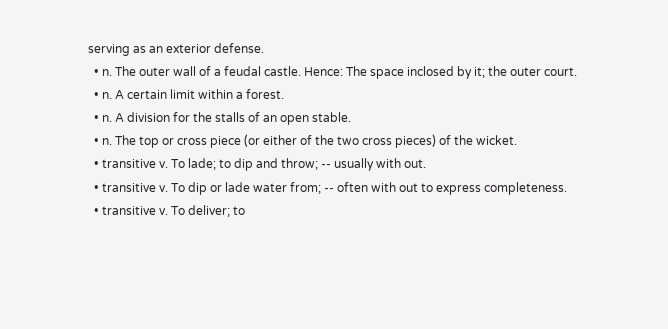serving as an exterior defense.
  • n. The outer wall of a feudal castle. Hence: The space inclosed by it; the outer court.
  • n. A certain limit within a forest.
  • n. A division for the stalls of an open stable.
  • n. The top or cross piece (or either of the two cross pieces) of the wicket.
  • transitive v. To lade; to dip and throw; -- usually with out.
  • transitive v. To dip or lade water from; -- often with out to express completeness.
  • transitive v. To deliver; to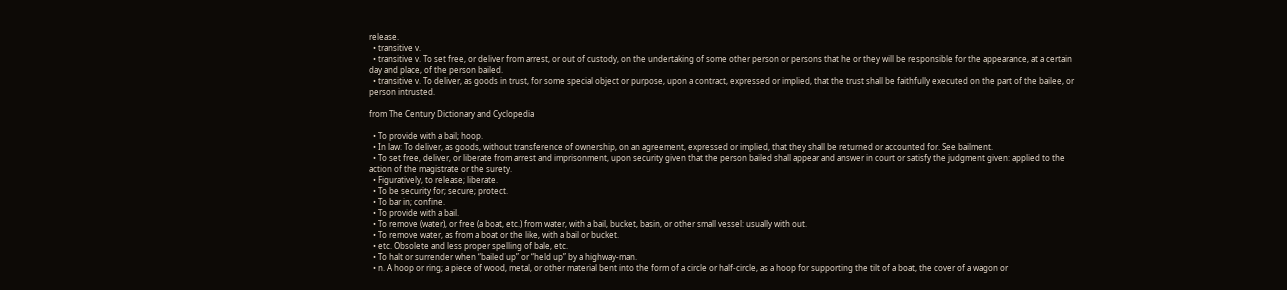release.
  • transitive v.
  • transitive v. To set free, or deliver from arrest, or out of custody, on the undertaking of some other person or persons that he or they will be responsible for the appearance, at a certain day and place, of the person bailed.
  • transitive v. To deliver, as goods in trust, for some special object or purpose, upon a contract, expressed or implied, that the trust shall be faithfully executed on the part of the bailee, or person intrusted.

from The Century Dictionary and Cyclopedia

  • To provide with a bail; hoop.
  • In law: To deliver, as goods, without transference of ownership, on an agreement, expressed or implied, that they shall be returned or accounted for. See bailment.
  • To set free, deliver, or liberate from arrest and imprisonment, upon security given that the person bailed shall appear and answer in court or satisfy the judgment given: applied to the action of the magistrate or the surety.
  • Figuratively, to release; liberate.
  • To be security for; secure; protect.
  • To bar in; confine.
  • To provide with a bail.
  • To remove (water), or free (a boat, etc.) from water, with a bail, bucket, basin, or other small vessel: usually with out.
  • To remove water, as from a boat or the like, with a bail or bucket.
  • etc. Obsolete and less proper spelling of bale, etc.
  • To halt or surrender when “bailed up” or “held up” by a highway-man.
  • n. A hoop or ring; a piece of wood, metal, or other material bent into the form of a circle or half-circle, as a hoop for supporting the tilt of a boat, the cover of a wagon or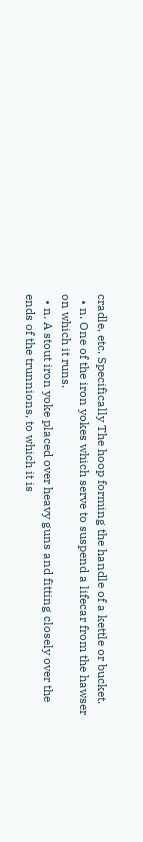cradle, etc. Specifically The hoop forming the handle of a kettle or bucket.
  • n. One of the iron yokes which serve to suspend a lifecar from the hawser on which it runs.
  • n. A stout iron yoke placed over heavy guns and fitting closely over the ends of the trunnions, to which it is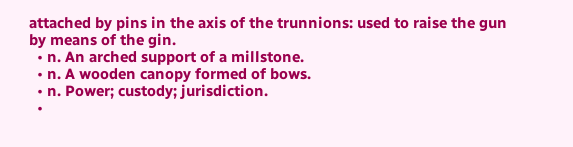attached by pins in the axis of the trunnions: used to raise the gun by means of the gin.
  • n. An arched support of a millstone.
  • n. A wooden canopy formed of bows.
  • n. Power; custody; jurisdiction.
  •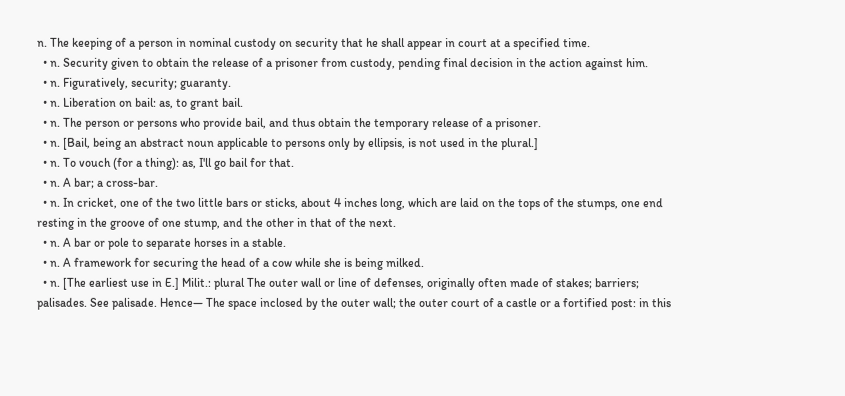n. The keeping of a person in nominal custody on security that he shall appear in court at a specified time.
  • n. Security given to obtain the release of a prisoner from custody, pending final decision in the action against him.
  • n. Figuratively, security; guaranty.
  • n. Liberation on bail: as, to grant bail.
  • n. The person or persons who provide bail, and thus obtain the temporary release of a prisoner.
  • n. [Bail, being an abstract noun applicable to persons only by ellipsis, is not used in the plural.]
  • n. To vouch (for a thing): as, I'll go bail for that.
  • n. A bar; a cross-bar.
  • n. In cricket, one of the two little bars or sticks, about 4 inches long, which are laid on the tops of the stumps, one end resting in the groove of one stump, and the other in that of the next.
  • n. A bar or pole to separate horses in a stable.
  • n. A framework for securing the head of a cow while she is being milked.
  • n. [The earliest use in E.] Milit.: plural The outer wall or line of defenses, originally often made of stakes; barriers; palisades. See palisade. Hence— The space inclosed by the outer wall; the outer court of a castle or a fortified post: in this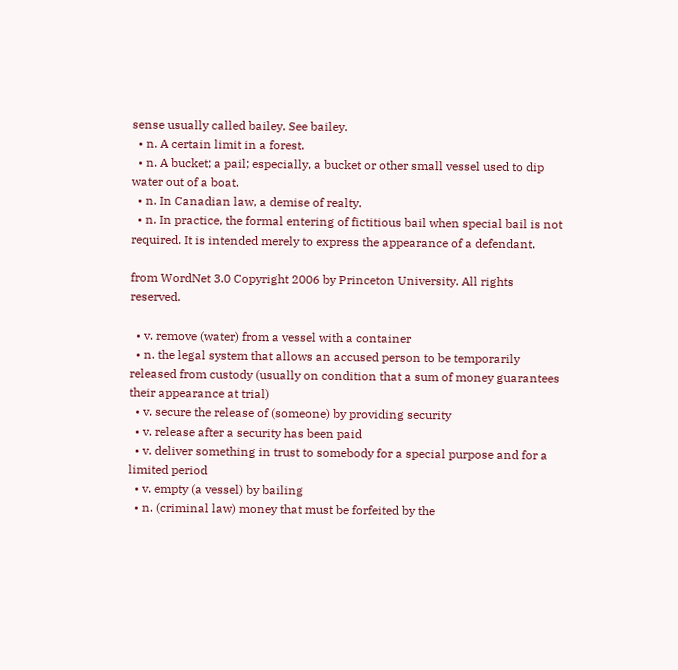sense usually called bailey. See bailey.
  • n. A certain limit in a forest.
  • n. A bucket; a pail; especially, a bucket or other small vessel used to dip water out of a boat.
  • n. In Canadian law, a demise of realty.
  • n. In practice, the formal entering of fictitious bail when special bail is not required. It is intended merely to express the appearance of a defendant.

from WordNet 3.0 Copyright 2006 by Princeton University. All rights reserved.

  • v. remove (water) from a vessel with a container
  • n. the legal system that allows an accused person to be temporarily released from custody (usually on condition that a sum of money guarantees their appearance at trial)
  • v. secure the release of (someone) by providing security
  • v. release after a security has been paid
  • v. deliver something in trust to somebody for a special purpose and for a limited period
  • v. empty (a vessel) by bailing
  • n. (criminal law) money that must be forfeited by the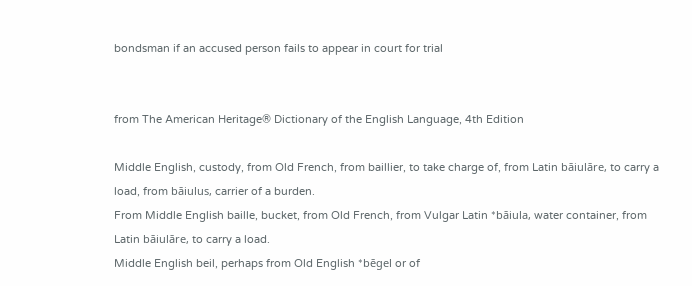bondsman if an accused person fails to appear in court for trial


from The American Heritage® Dictionary of the English Language, 4th Edition

Middle English, custody, from Old French, from baillier, to take charge of, from Latin bāiulāre, to carry a load, from bāiulus, carrier of a burden.
From Middle English baille, bucket, from Old French, from Vulgar Latin *bāiula, water container, from Latin bāiulāre, to carry a load.
Middle English beil, perhaps from Old English *bēgel or of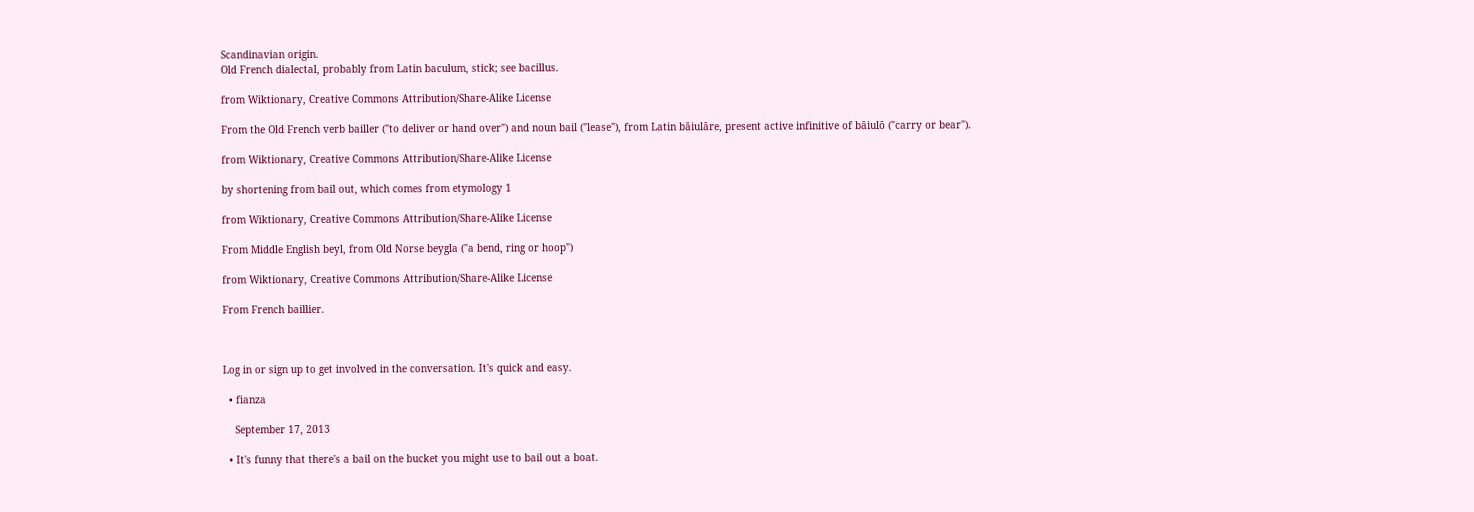Scandinavian origin.
Old French dialectal, probably from Latin baculum, stick; see bacillus.

from Wiktionary, Creative Commons Attribution/Share-Alike License

From the Old French verb bailler ("to deliver or hand over") and noun bail ("lease"), from Latin bāiulāre, present active infinitive of bāiulō ("carry or bear").

from Wiktionary, Creative Commons Attribution/Share-Alike License

by shortening from bail out, which comes from etymology 1

from Wiktionary, Creative Commons Attribution/Share-Alike License

From Middle English beyl, from Old Norse beygla ("a bend, ring or hoop")

from Wiktionary, Creative Commons Attribution/Share-Alike License

From French baillier.



Log in or sign up to get involved in the conversation. It's quick and easy.

  • fianza

    September 17, 2013

  • It's funny that there's a bail on the bucket you might use to bail out a boat.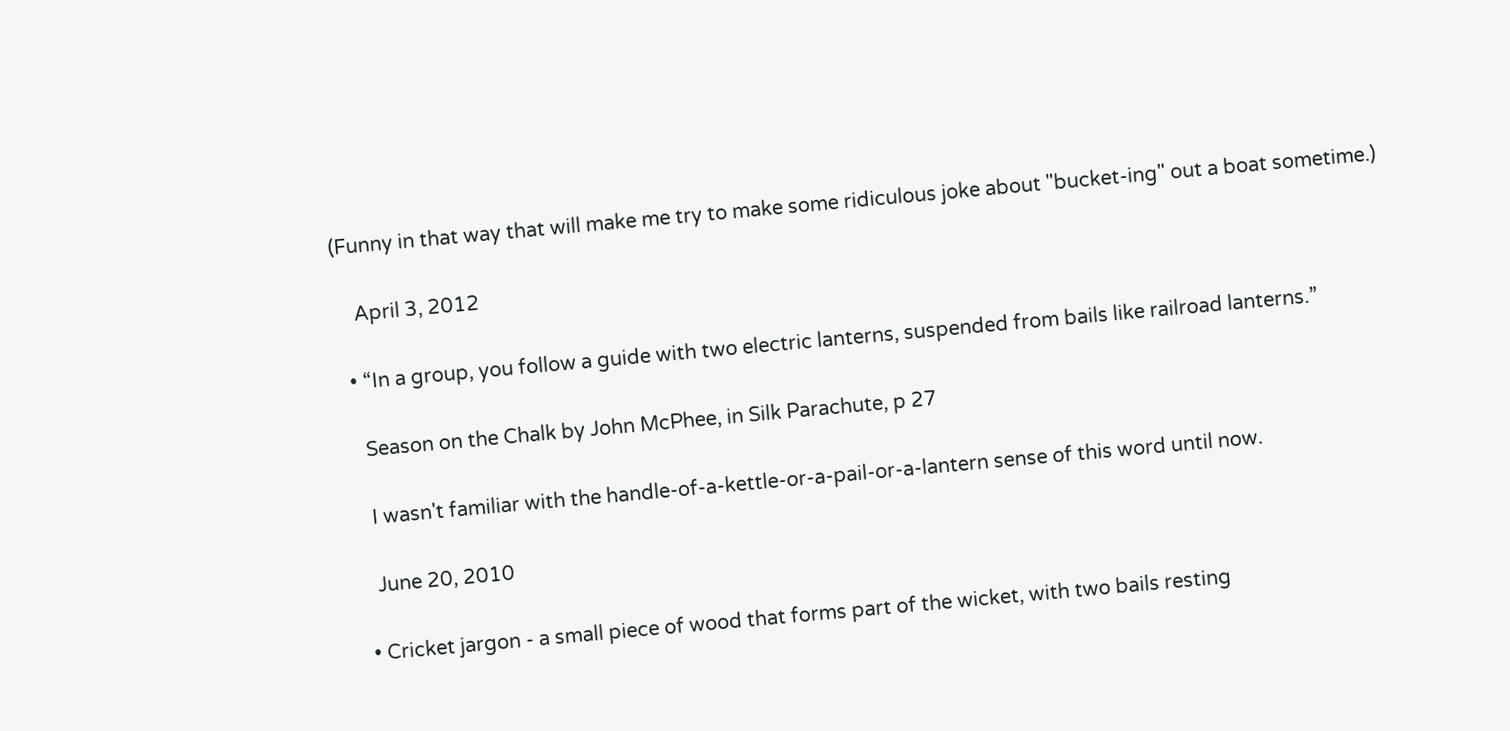(Funny in that way that will make me try to make some ridiculous joke about "bucket-ing" out a boat sometime.)

    April 3, 2012

  • “In a group, you follow a guide with two electric lanterns, suspended from bails like railroad lanterns.”

    Season on the Chalk by John McPhee, in Silk Parachute, p 27

    I wasn't familiar with the handle-of-a-kettle-or-a-pail-or-a-lantern sense of this word until now.

    June 20, 2010

  • Cricket jargon - a small piece of wood that forms part of the wicket, with two bails resting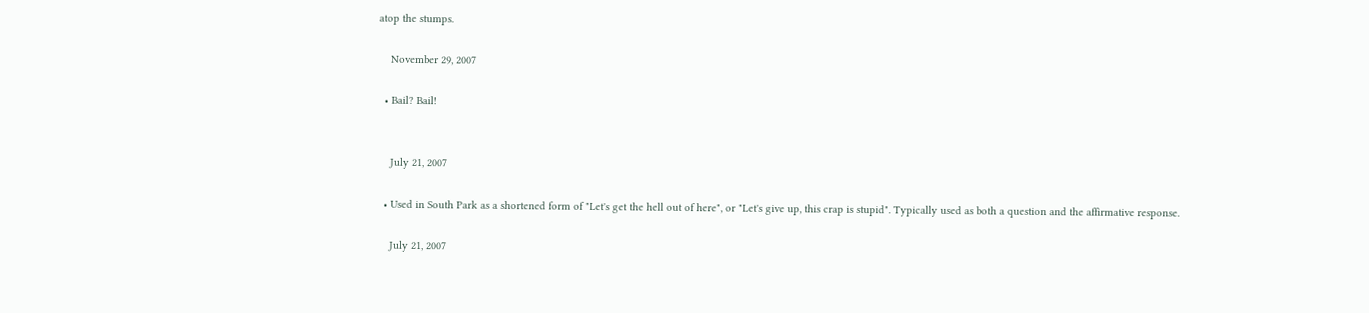atop the stumps.

    November 29, 2007

  • Bail? Bail!


    July 21, 2007

  • Used in South Park as a shortened form of "Let's get the hell out of here", or "Let's give up, this crap is stupid". Typically used as both a question and the affirmative response.

    July 21, 2007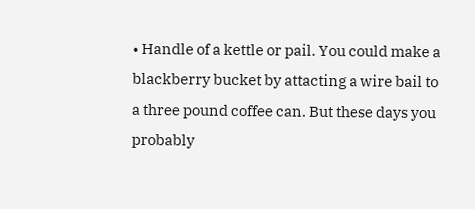• Handle of a kettle or pail. You could make a blackberry bucket by attacting a wire bail to a three pound coffee can. But these days you probably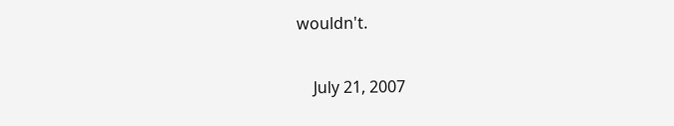wouldn't.

    July 21, 2007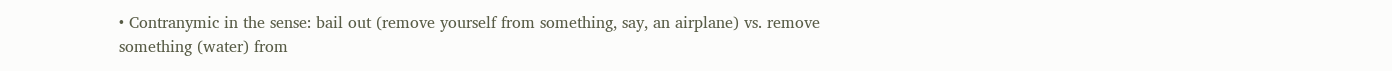• Contranymic in the sense: bail out (remove yourself from something, say, an airplane) vs. remove something (water) from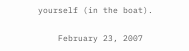yourself (in the boat).

    February 23, 2007